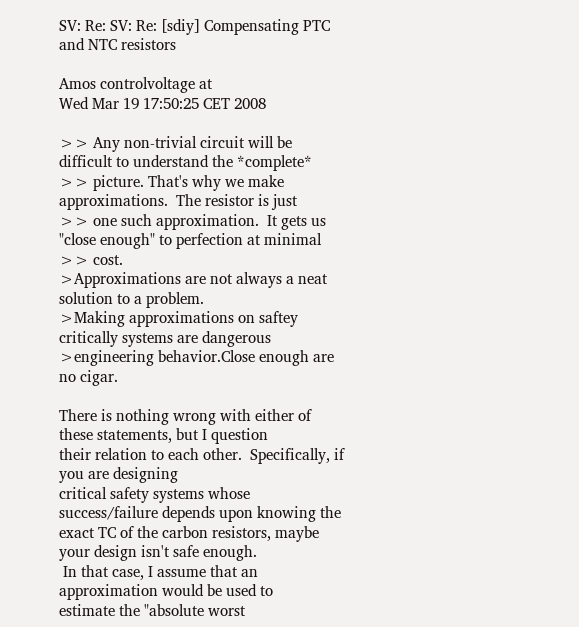SV: Re: SV: Re: [sdiy] Compensating PTC and NTC resistors

Amos controlvoltage at
Wed Mar 19 17:50:25 CET 2008

>> Any non-trivial circuit will be difficult to understand the *complete*
>> picture. That's why we make approximations.  The resistor is just
>> one such approximation.  It gets us "close enough" to perfection at minimal
>> cost.
>Approximations are not always a neat solution to a problem.
>Making approximations on saftey critically systems are dangerous
>engineering behavior.Close enough are no cigar.

There is nothing wrong with either of these statements, but I question
their relation to each other.  Specifically, if you are designing
critical safety systems whose success/failure depends upon knowing the
exact TC of the carbon resistors, maybe your design isn't safe enough.
 In that case, I assume that an approximation would be used to
estimate the "absolute worst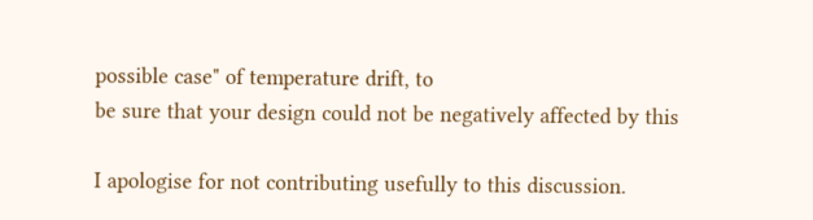possible case" of temperature drift, to
be sure that your design could not be negatively affected by this

I apologise for not contributing usefully to this discussion.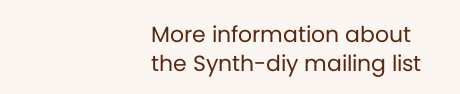More information about the Synth-diy mailing list